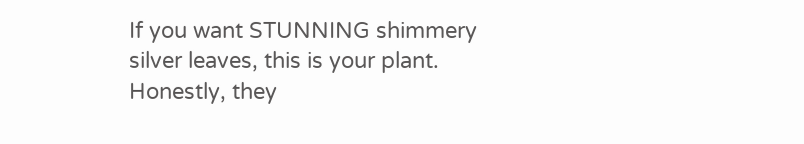If you want STUNNING shimmery silver leaves, this is your plant. Honestly, they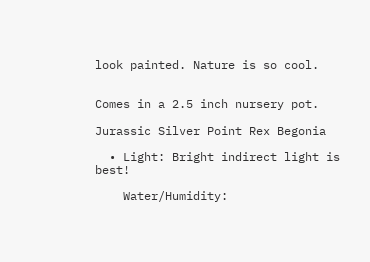look painted. Nature is so cool.


Comes in a 2.5 inch nursery pot.

Jurassic Silver Point Rex Begonia

  • Light: Bright indirect light is best!

    Water/Humidity: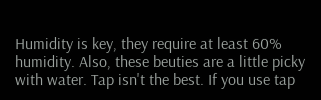Humidity is key, they require at least 60% humidity. Also, these beuties are a little picky with water. Tap isn't the best. If you use tap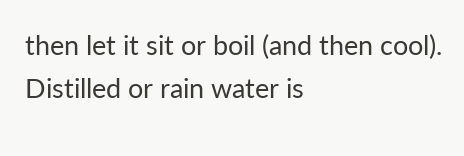then let it sit or boil (and then cool). Distilled or rain water is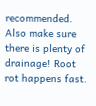recommended. Also make sure there is plenty of drainage! Root rot happens fast.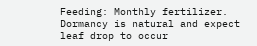Feeding: Monthly fertilizer. Dormancy is natural and expect leaf drop to occur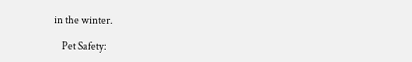in the winter.

    Pet Safety: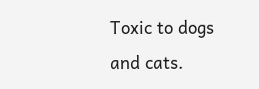Toxic to dogs and cats.